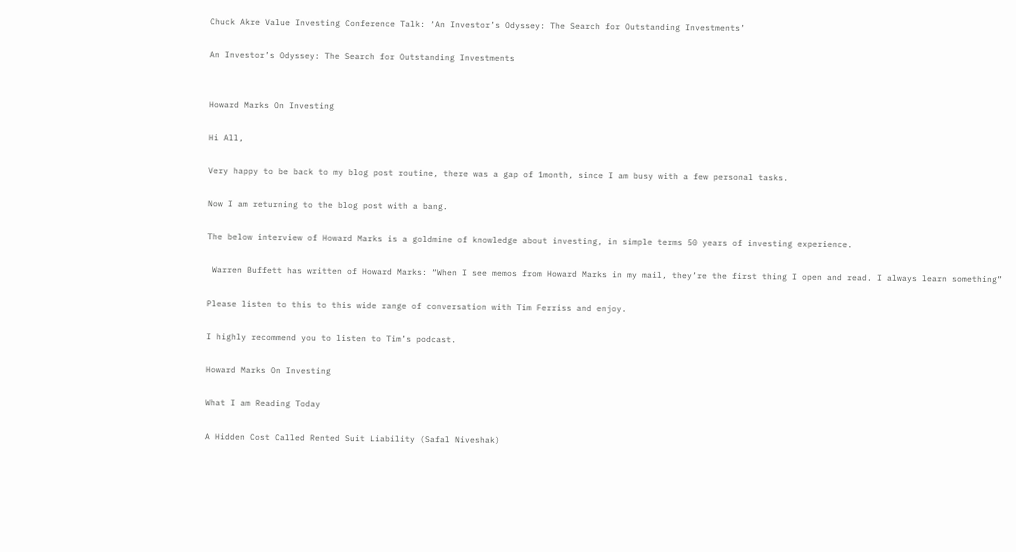Chuck Akre Value Investing Conference Talk: ‘An Investor’s Odyssey: The Search for Outstanding Investments’

An Investor’s Odyssey: The Search for Outstanding Investments


Howard Marks On Investing

Hi All,

Very happy to be back to my blog post routine, there was a gap of 1month, since I am busy with a few personal tasks.

Now I am returning to the blog post with a bang.

The below interview of Howard Marks is a goldmine of knowledge about investing, in simple terms 50 years of investing experience.

 Warren Buffett has written of Howard Marks: “When I see memos from Howard Marks in my mail, they’re the first thing I open and read. I always learn something”

Please listen to this to this wide range of conversation with Tim Ferriss and enjoy.

I highly recommend you to listen to Tim’s podcast.

Howard Marks On Investing

What I am Reading Today

A Hidden Cost Called Rented Suit Liability (Safal Niveshak)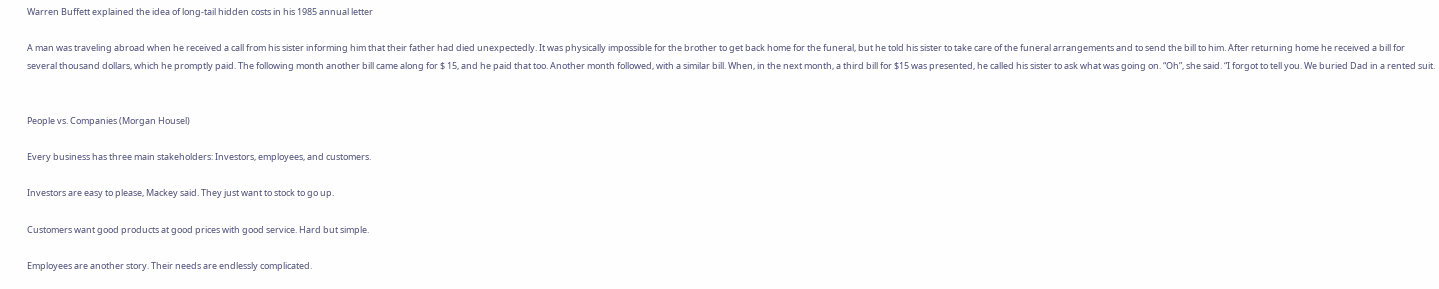Warren Buffett explained the idea of long-tail hidden costs in his 1985 annual letter

A man was traveling abroad when he received a call from his sister informing him that their father had died unexpectedly. It was physically impossible for the brother to get back home for the funeral, but he told his sister to take care of the funeral arrangements and to send the bill to him. After returning home he received a bill for several thousand dollars, which he promptly paid. The following month another bill came along for $ 15, and he paid that too. Another month followed, with a similar bill. When, in the next month, a third bill for $15 was presented, he called his sister to ask what was going on. “Oh”, she said. “I forgot to tell you. We buried Dad in a rented suit.


People vs. Companies (Morgan Housel)

Every business has three main stakeholders: Investors, employees, and customers.

Investors are easy to please, Mackey said. They just want to stock to go up.

Customers want good products at good prices with good service. Hard but simple.

Employees are another story. Their needs are endlessly complicated.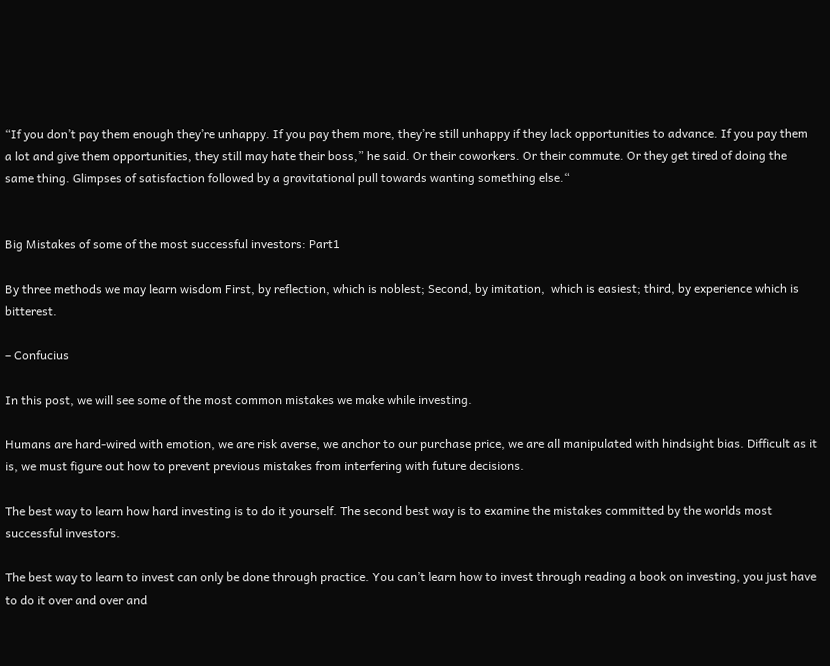“If you don’t pay them enough they’re unhappy. If you pay them more, they’re still unhappy if they lack opportunities to advance. If you pay them a lot and give them opportunities, they still may hate their boss,” he said. Or their coworkers. Or their commute. Or they get tired of doing the same thing. Glimpses of satisfaction followed by a gravitational pull towards wanting something else.“


Big Mistakes of some of the most successful investors: Part1

By three methods we may learn wisdom First, by reflection, which is noblest; Second, by imitation,  which is easiest; third, by experience which is bitterest.

– Confucius

In this post, we will see some of the most common mistakes we make while investing.

Humans are hard-wired with emotion, we are risk averse, we anchor to our purchase price, we are all manipulated with hindsight bias. Difficult as it is, we must figure out how to prevent previous mistakes from interfering with future decisions.

The best way to learn how hard investing is to do it yourself. The second best way is to examine the mistakes committed by the worlds most successful investors.

The best way to learn to invest can only be done through practice. You can’t learn how to invest through reading a book on investing, you just have to do it over and over and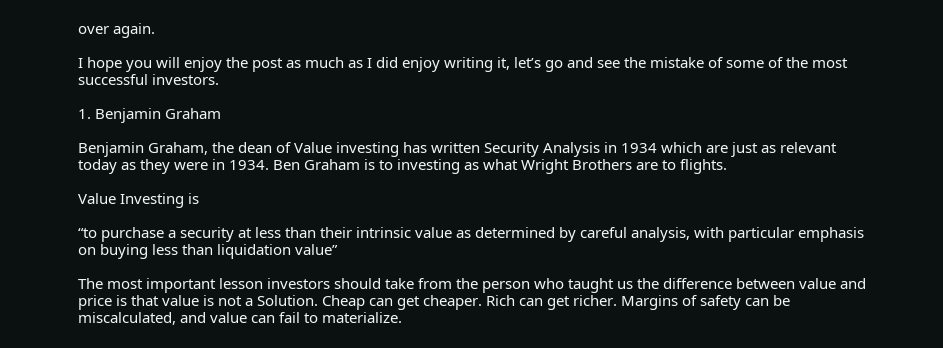over again.

I hope you will enjoy the post as much as I did enjoy writing it, let’s go and see the mistake of some of the most successful investors.

1. Benjamin Graham

Benjamin Graham, the dean of Value investing has written Security Analysis in 1934 which are just as relevant today as they were in 1934. Ben Graham is to investing as what Wright Brothers are to flights.

Value Investing is

“to purchase a security at less than their intrinsic value as determined by careful analysis, with particular emphasis on buying less than liquidation value”

The most important lesson investors should take from the person who taught us the difference between value and price is that value is not a Solution. Cheap can get cheaper. Rich can get richer. Margins of safety can be miscalculated, and value can fail to materialize.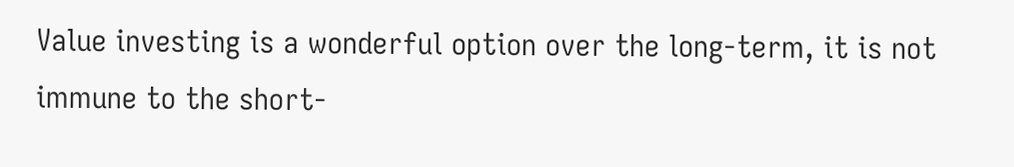Value investing is a wonderful option over the long-term, it is not immune to the short-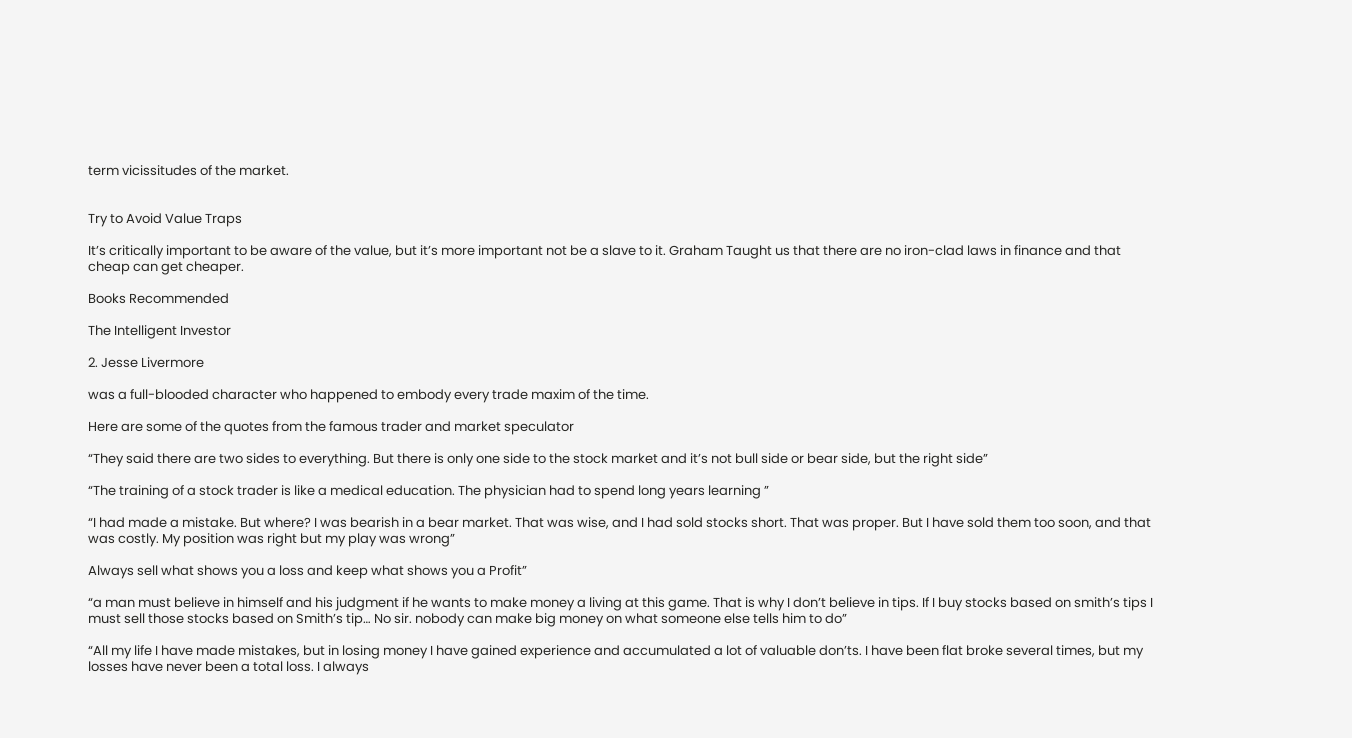term vicissitudes of the market.


Try to Avoid Value Traps

It’s critically important to be aware of the value, but it’s more important not be a slave to it. Graham Taught us that there are no iron-clad laws in finance and that cheap can get cheaper.

Books Recommended

The Intelligent Investor

2. Jesse Livermore

was a full-blooded character who happened to embody every trade maxim of the time.

Here are some of the quotes from the famous trader and market speculator

“They said there are two sides to everything. But there is only one side to the stock market and it’s not bull side or bear side, but the right side”

“The training of a stock trader is like a medical education. The physician had to spend long years learning ”

“I had made a mistake. But where? I was bearish in a bear market. That was wise, and I had sold stocks short. That was proper. But I have sold them too soon, and that was costly. My position was right but my play was wrong”

Always sell what shows you a loss and keep what shows you a Profit”

“a man must believe in himself and his judgment if he wants to make money a living at this game. That is why I don’t believe in tips. If I buy stocks based on smith’s tips I must sell those stocks based on Smith’s tip… No sir. nobody can make big money on what someone else tells him to do”

“All my life I have made mistakes, but in losing money I have gained experience and accumulated a lot of valuable don’ts. I have been flat broke several times, but my losses have never been a total loss. I always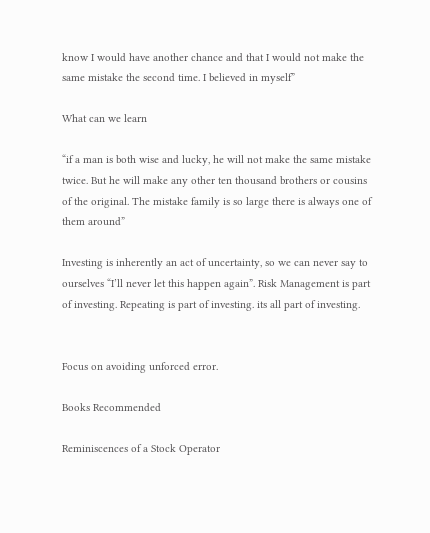know I would have another chance and that I would not make the same mistake the second time. I believed in myself”

What can we learn

“if a man is both wise and lucky, he will not make the same mistake twice. But he will make any other ten thousand brothers or cousins of the original. The mistake family is so large there is always one of them around”

Investing is inherently an act of uncertainty, so we can never say to ourselves “I’ll never let this happen again”. Risk Management is part of investing. Repeating is part of investing. its all part of investing.


Focus on avoiding unforced error.

Books Recommended

Reminiscences of a Stock Operator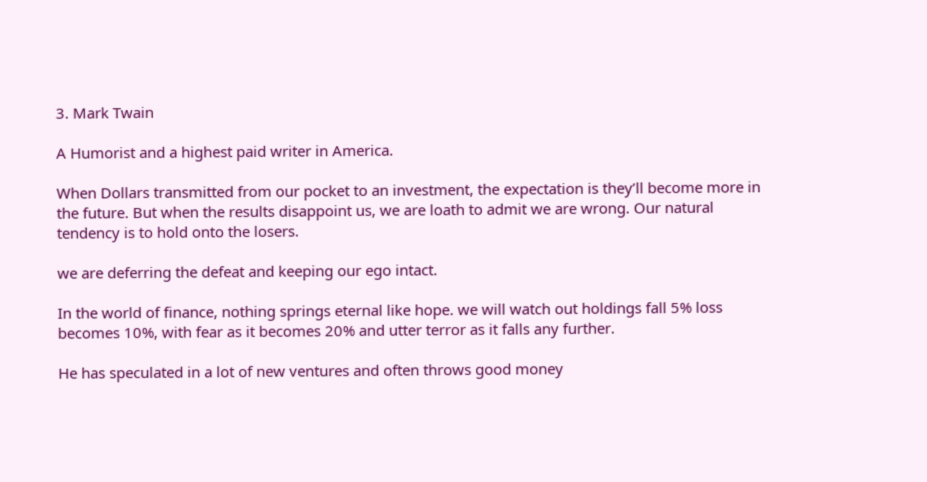3. Mark Twain

A Humorist and a highest paid writer in America.

When Dollars transmitted from our pocket to an investment, the expectation is they’ll become more in the future. But when the results disappoint us, we are loath to admit we are wrong. Our natural tendency is to hold onto the losers.

we are deferring the defeat and keeping our ego intact.

In the world of finance, nothing springs eternal like hope. we will watch out holdings fall 5% loss becomes 10%, with fear as it becomes 20% and utter terror as it falls any further.

He has speculated in a lot of new ventures and often throws good money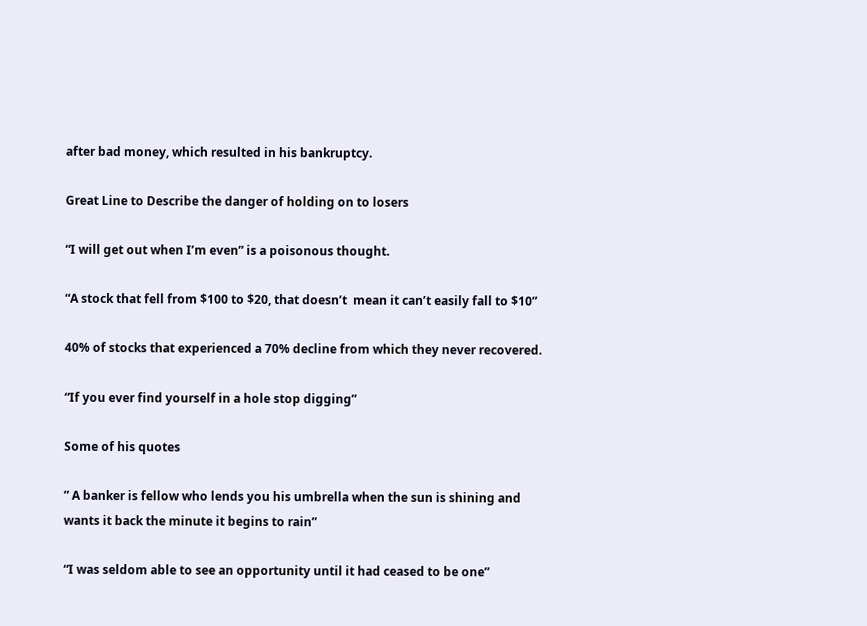after bad money, which resulted in his bankruptcy.

Great Line to Describe the danger of holding on to losers

“I will get out when I’m even” is a poisonous thought.

“A stock that fell from $100 to $20, that doesn’t  mean it can’t easily fall to $10”

40% of stocks that experienced a 70% decline from which they never recovered.

“If you ever find yourself in a hole stop digging”

Some of his quotes

” A banker is fellow who lends you his umbrella when the sun is shining and wants it back the minute it begins to rain”

“I was seldom able to see an opportunity until it had ceased to be one”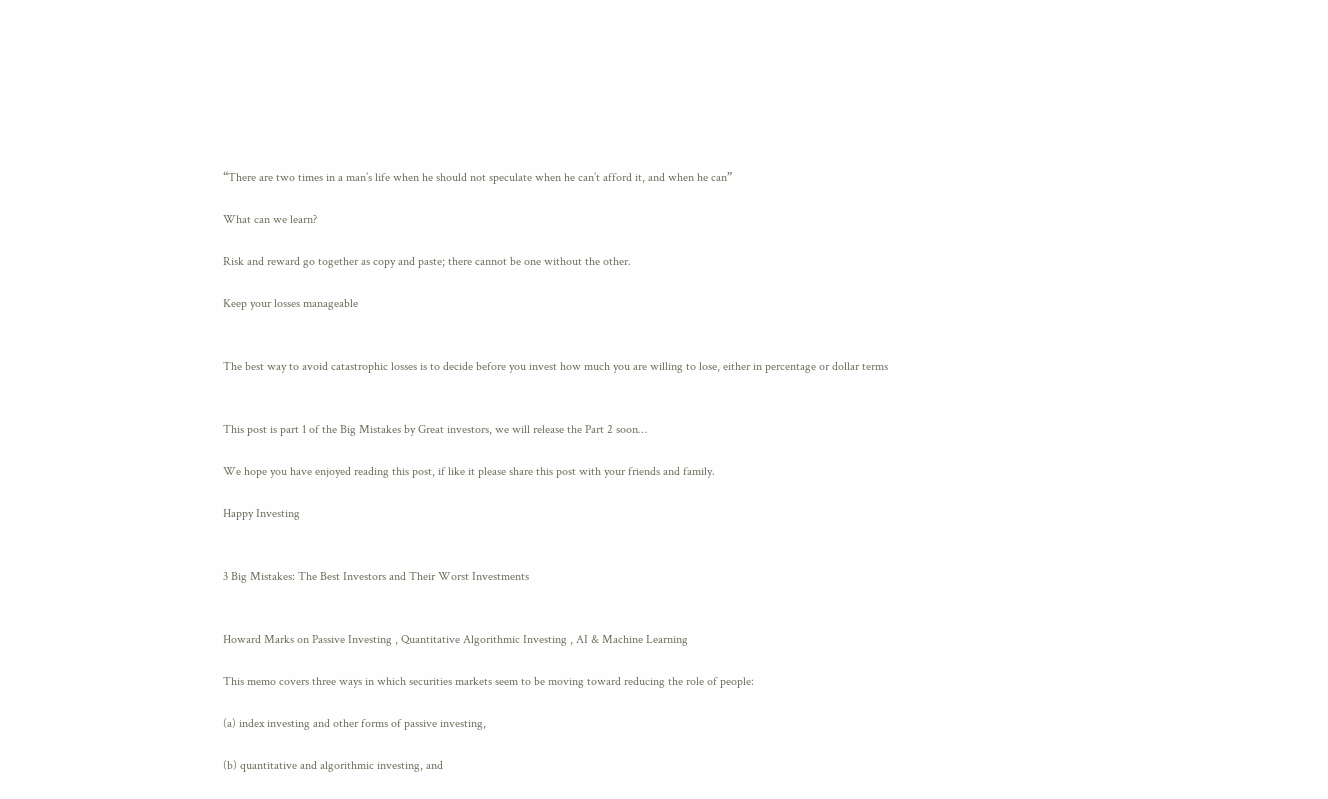“There are two times in a man’s life when he should not speculate when he can’t afford it, and when he can”

What can we learn?

Risk and reward go together as copy and paste; there cannot be one without the other.

Keep your losses manageable


The best way to avoid catastrophic losses is to decide before you invest how much you are willing to lose, either in percentage or dollar terms


This post is part 1 of the Big Mistakes by Great investors, we will release the Part 2 soon…

We hope you have enjoyed reading this post, if like it please share this post with your friends and family.

Happy Investing


3 Big Mistakes: The Best Investors and Their Worst Investments


Howard Marks on Passive Investing , Quantitative Algorithmic Investing , AI & Machine Learning

This memo covers three ways in which securities markets seem to be moving toward reducing the role of people:

(a) index investing and other forms of passive investing,

(b) quantitative and algorithmic investing, and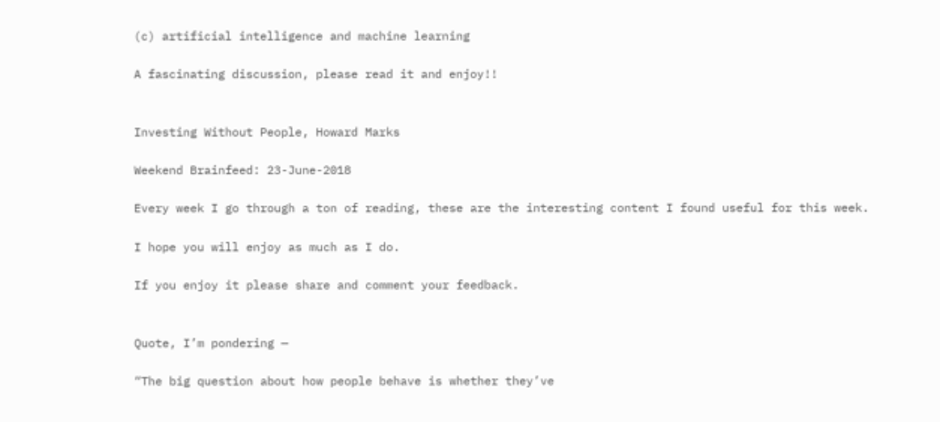(c) artificial intelligence and machine learning

A fascinating discussion, please read it and enjoy!!


Investing Without People, Howard Marks

Weekend Brainfeed: 23-June-2018

Every week I go through a ton of reading, these are the interesting content I found useful for this week.

I hope you will enjoy as much as I do.

If you enjoy it please share and comment your feedback.


Quote, I’m pondering —

“The big question about how people behave is whether they’ve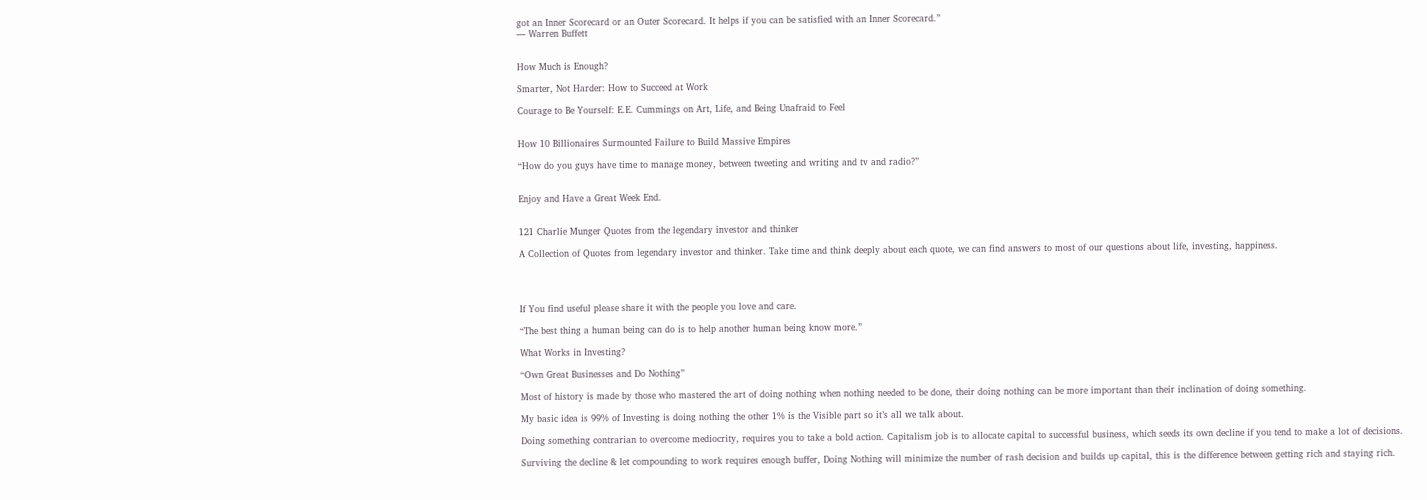got an Inner Scorecard or an Outer Scorecard. It helps if you can be satisfied with an Inner Scorecard.”
— Warren Buffett


How Much is Enough?

Smarter, Not Harder: How to Succeed at Work

Courage to Be Yourself: E.E. Cummings on Art, Life, and Being Unafraid to Feel


How 10 Billionaires Surmounted Failure to Build Massive Empires

“How do you guys have time to manage money, between tweeting and writing and tv and radio?”


Enjoy and Have a Great Week End.


121 Charlie Munger Quotes from the legendary investor and thinker

A Collection of Quotes from legendary investor and thinker. Take time and think deeply about each quote, we can find answers to most of our questions about life, investing, happiness.




If You find useful please share it with the people you love and care.

“The best thing a human being can do is to help another human being know more.”

What Works in Investing?

“Own Great Businesses and Do Nothing”

Most of history is made by those who mastered the art of doing nothing when nothing needed to be done, their doing nothing can be more important than their inclination of doing something.

My basic idea is 99% of Investing is doing nothing the other 1% is the Visible part so it’s all we talk about.

Doing something contrarian to overcome mediocrity, requires you to take a bold action. Capitalism job is to allocate capital to successful business, which seeds its own decline if you tend to make a lot of decisions.

Surviving the decline & let compounding to work requires enough buffer, Doing Nothing will minimize the number of rash decision and builds up capital, this is the difference between getting rich and staying rich.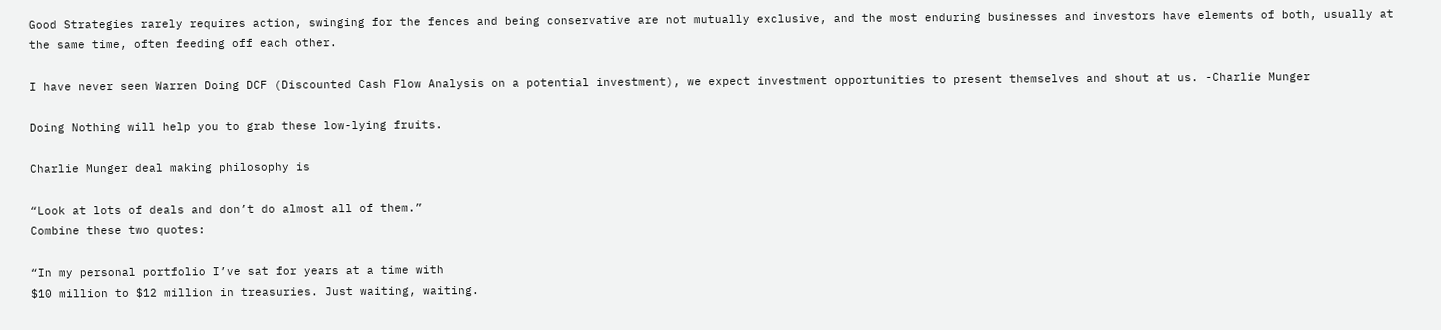Good Strategies rarely requires action, swinging for the fences and being conservative are not mutually exclusive, and the most enduring businesses and investors have elements of both, usually at the same time, often feeding off each other.

I have never seen Warren Doing DCF (Discounted Cash Flow Analysis on a potential investment), we expect investment opportunities to present themselves and shout at us. -Charlie Munger

Doing Nothing will help you to grab these low-lying fruits.

Charlie Munger deal making philosophy is

“Look at lots of deals and don’t do almost all of them.”
Combine these two quotes:

“In my personal portfolio I’ve sat for years at a time with
$10 million to $12 million in treasuries. Just waiting, waiting.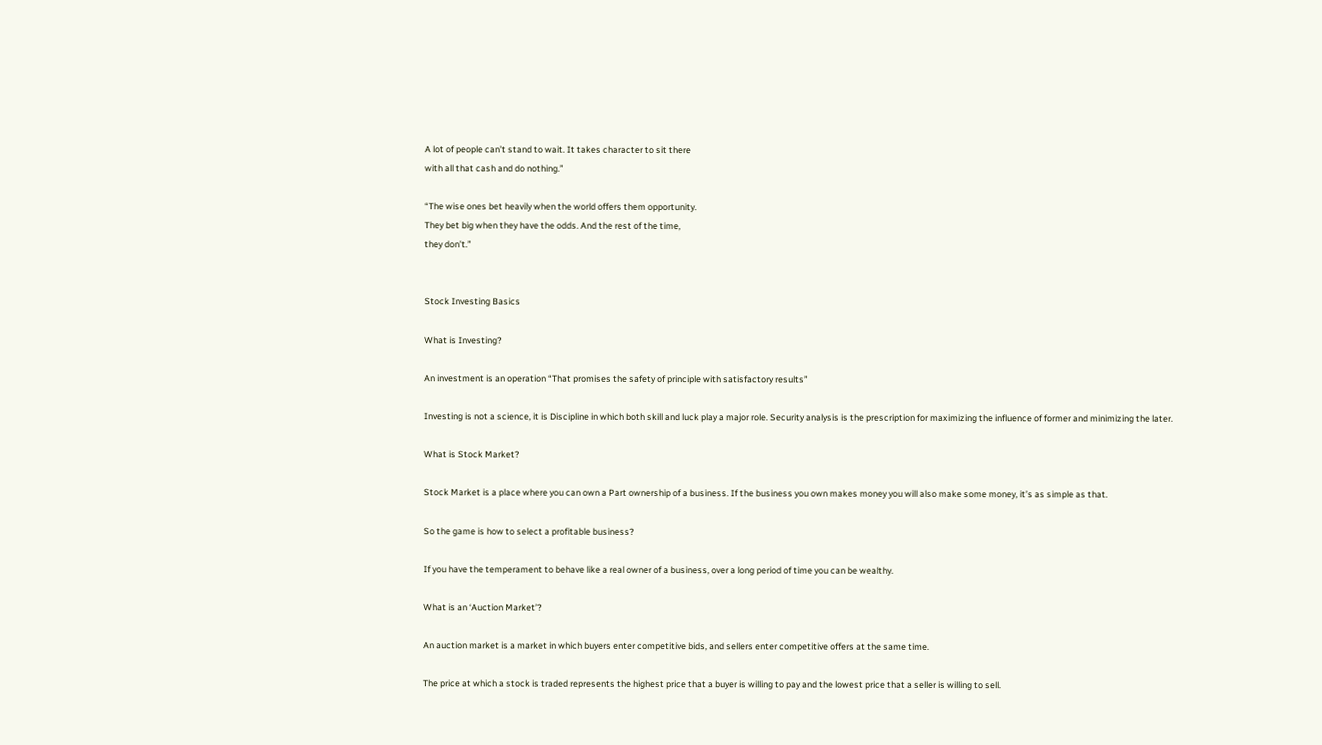A lot of people can’t stand to wait. It takes character to sit there
with all that cash and do nothing.”

“The wise ones bet heavily when the world offers them opportunity.
They bet big when they have the odds. And the rest of the time,
they don’t.”


Stock Investing Basics

What is Investing?

An investment is an operation “That promises the safety of principle with satisfactory results”

Investing is not a science, it is Discipline in which both skill and luck play a major role. Security analysis is the prescription for maximizing the influence of former and minimizing the later.

What is Stock Market?

Stock Market is a place where you can own a Part ownership of a business. If the business you own makes money you will also make some money, it’s as simple as that.

So the game is how to select a profitable business?

If you have the temperament to behave like a real owner of a business, over a long period of time you can be wealthy.

What is an ‘Auction Market’?

An auction market is a market in which buyers enter competitive bids, and sellers enter competitive offers at the same time.

The price at which a stock is traded represents the highest price that a buyer is willing to pay and the lowest price that a seller is willing to sell.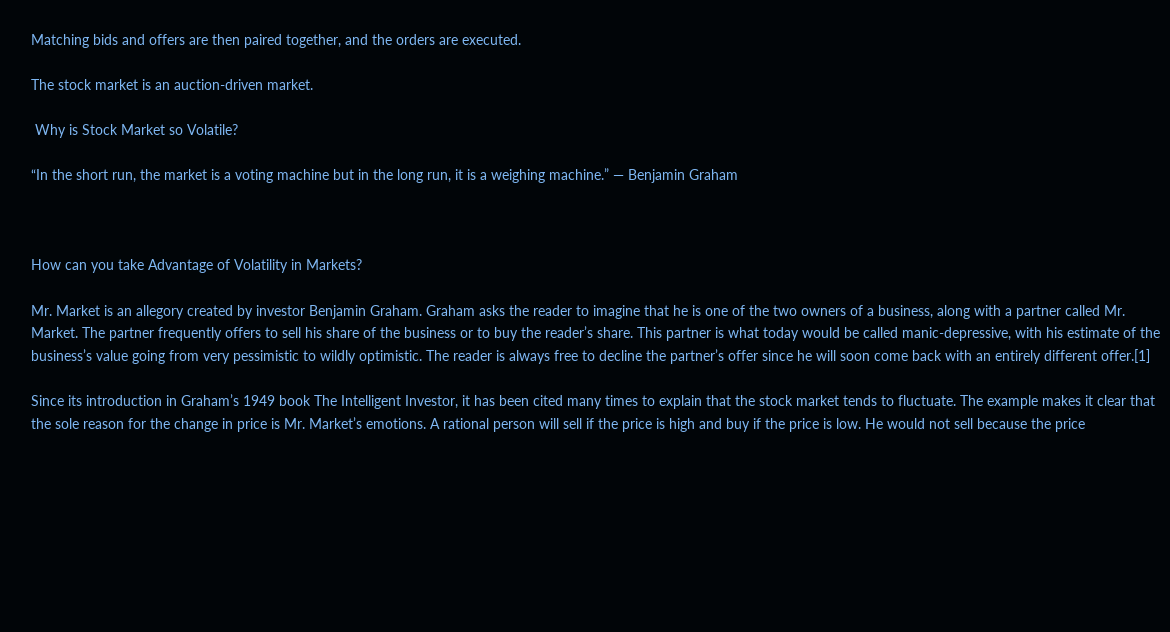Matching bids and offers are then paired together, and the orders are executed.

The stock market is an auction-driven market.

 Why is Stock Market so Volatile?

“In the short run, the market is a voting machine but in the long run, it is a weighing machine.” ― Benjamin Graham



How can you take Advantage of Volatility in Markets?

Mr. Market is an allegory created by investor Benjamin Graham. Graham asks the reader to imagine that he is one of the two owners of a business, along with a partner called Mr. Market. The partner frequently offers to sell his share of the business or to buy the reader’s share. This partner is what today would be called manic-depressive, with his estimate of the business’s value going from very pessimistic to wildly optimistic. The reader is always free to decline the partner’s offer since he will soon come back with an entirely different offer.[1]

Since its introduction in Graham’s 1949 book The Intelligent Investor, it has been cited many times to explain that the stock market tends to fluctuate. The example makes it clear that the sole reason for the change in price is Mr. Market’s emotions. A rational person will sell if the price is high and buy if the price is low. He would not sell because the price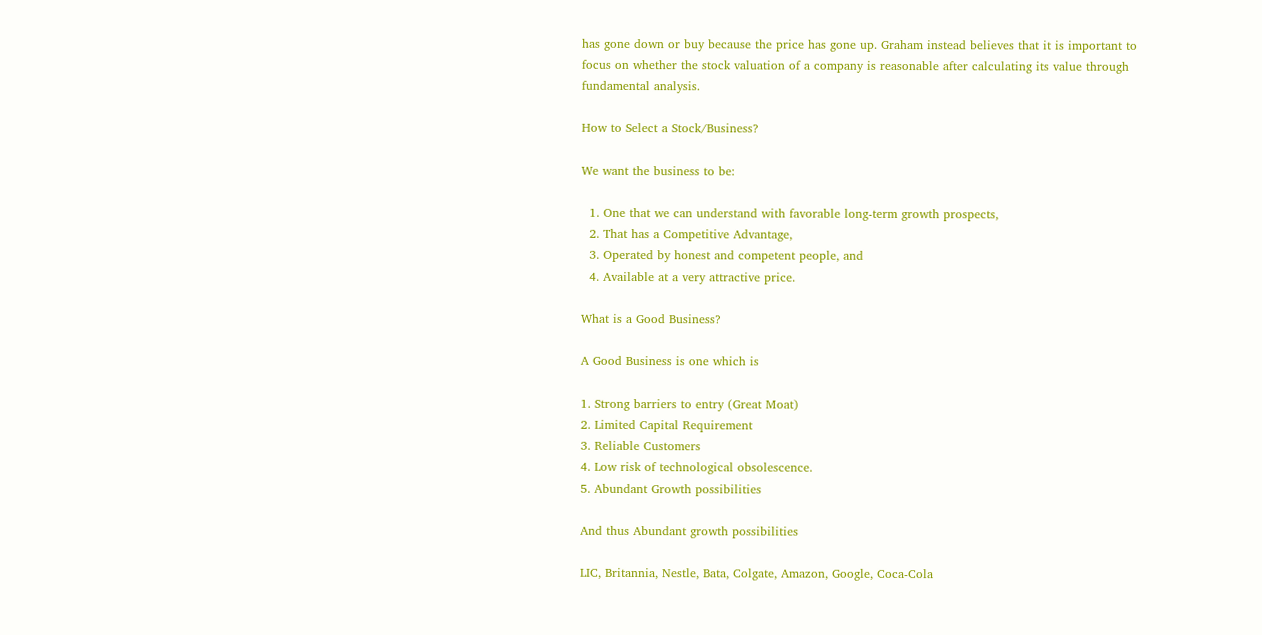has gone down or buy because the price has gone up. Graham instead believes that it is important to focus on whether the stock valuation of a company is reasonable after calculating its value through fundamental analysis.

How to Select a Stock/Business?

We want the business to be:

  1. One that we can understand with favorable long-term growth prospects,
  2. That has a Competitive Advantage,
  3. Operated by honest and competent people, and
  4. Available at a very attractive price.

What is a Good Business?

A Good Business is one which is

1. Strong barriers to entry (Great Moat)
2. Limited Capital Requirement
3. Reliable Customers
4. Low risk of technological obsolescence.
5. Abundant Growth possibilities

And thus Abundant growth possibilities

LIC, Britannia, Nestle, Bata, Colgate, Amazon, Google, Coca-Cola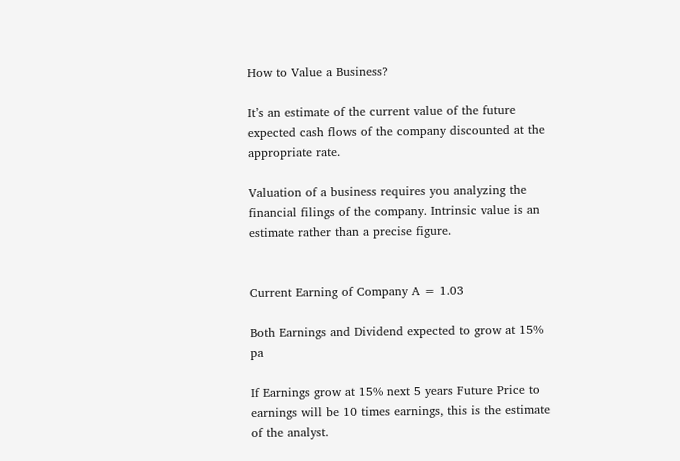How to Value a Business?

It’s an estimate of the current value of the future expected cash flows of the company discounted at the appropriate rate.

Valuation of a business requires you analyzing the financial filings of the company. Intrinsic value is an estimate rather than a precise figure.


Current Earning of Company A = 1.03

Both Earnings and Dividend expected to grow at 15% pa

If Earnings grow at 15% next 5 years Future Price to earnings will be 10 times earnings, this is the estimate of the analyst.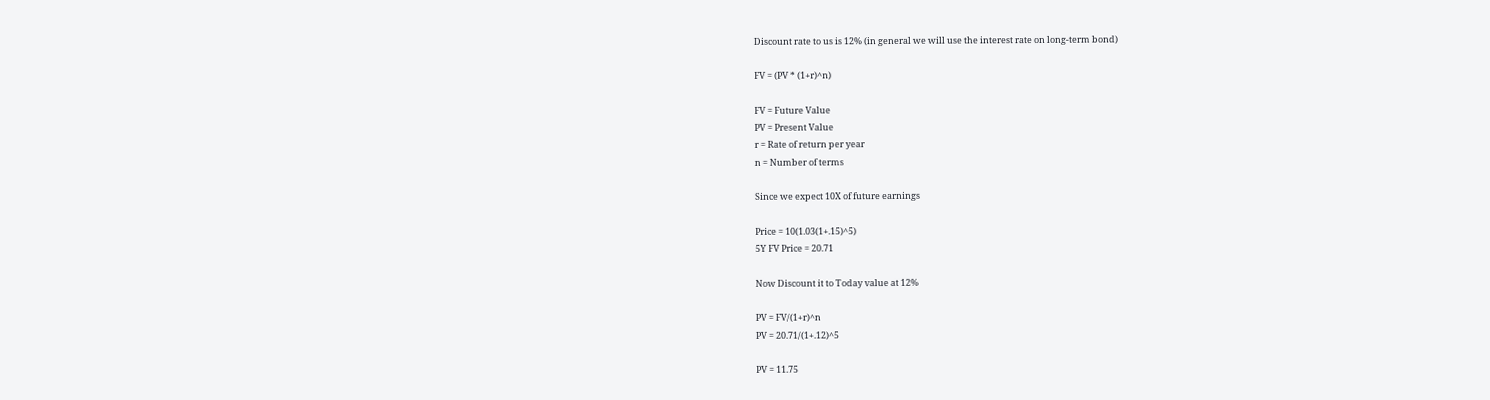Discount rate to us is 12% (in general we will use the interest rate on long-term bond)

FV = (PV * (1+r)^n)

FV = Future Value
PV = Present Value
r = Rate of return per year
n = Number of terms

Since we expect 10X of future earnings

Price = 10(1.03(1+.15)^5)
5Y FV Price = 20.71

Now Discount it to Today value at 12%

PV = FV/(1+r)^n
PV = 20.71/(1+.12)^5

PV = 11.75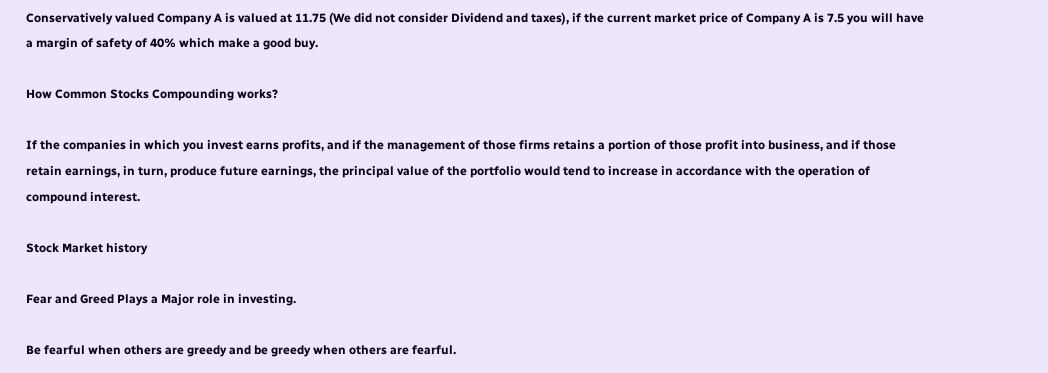Conservatively valued Company A is valued at 11.75 (We did not consider Dividend and taxes), if the current market price of Company A is 7.5 you will have a margin of safety of 40% which make a good buy.

How Common Stocks Compounding works?

If the companies in which you invest earns profits, and if the management of those firms retains a portion of those profit into business, and if those retain earnings, in turn, produce future earnings, the principal value of the portfolio would tend to increase in accordance with the operation of compound interest.

Stock Market history

Fear and Greed Plays a Major role in investing.

Be fearful when others are greedy and be greedy when others are fearful.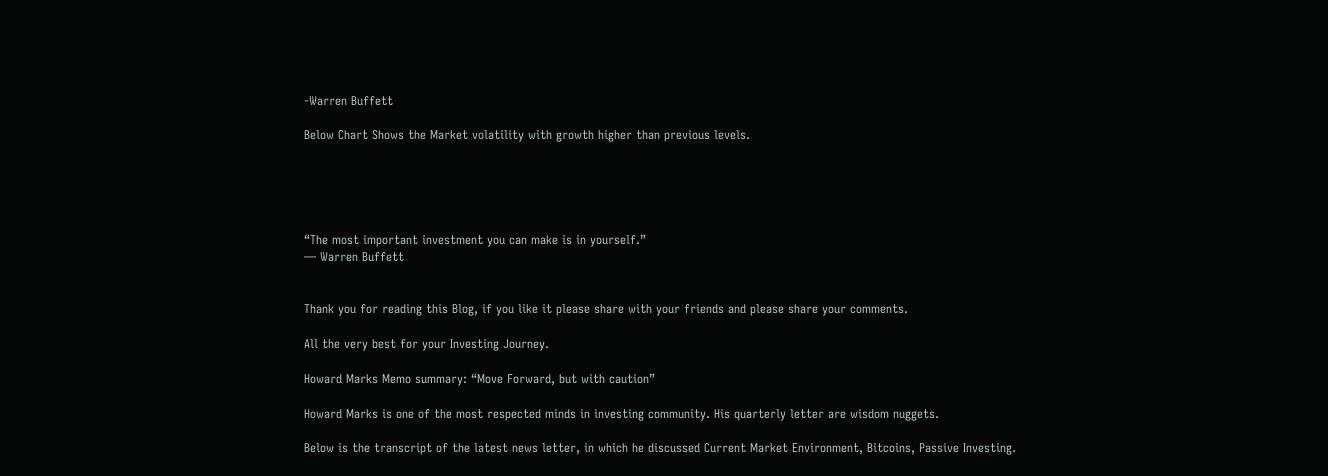-Warren Buffett

Below Chart Shows the Market volatility with growth higher than previous levels.





“The most important investment you can make is in yourself.”
― Warren Buffett


Thank you for reading this Blog, if you like it please share with your friends and please share your comments.

All the very best for your Investing Journey.

Howard Marks Memo summary: “Move Forward, but with caution”

Howard Marks is one of the most respected minds in investing community. His quarterly letter are wisdom nuggets.

Below is the transcript of the latest news letter, in which he discussed Current Market Environment, Bitcoins, Passive Investing.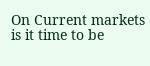On Current markets is it time to be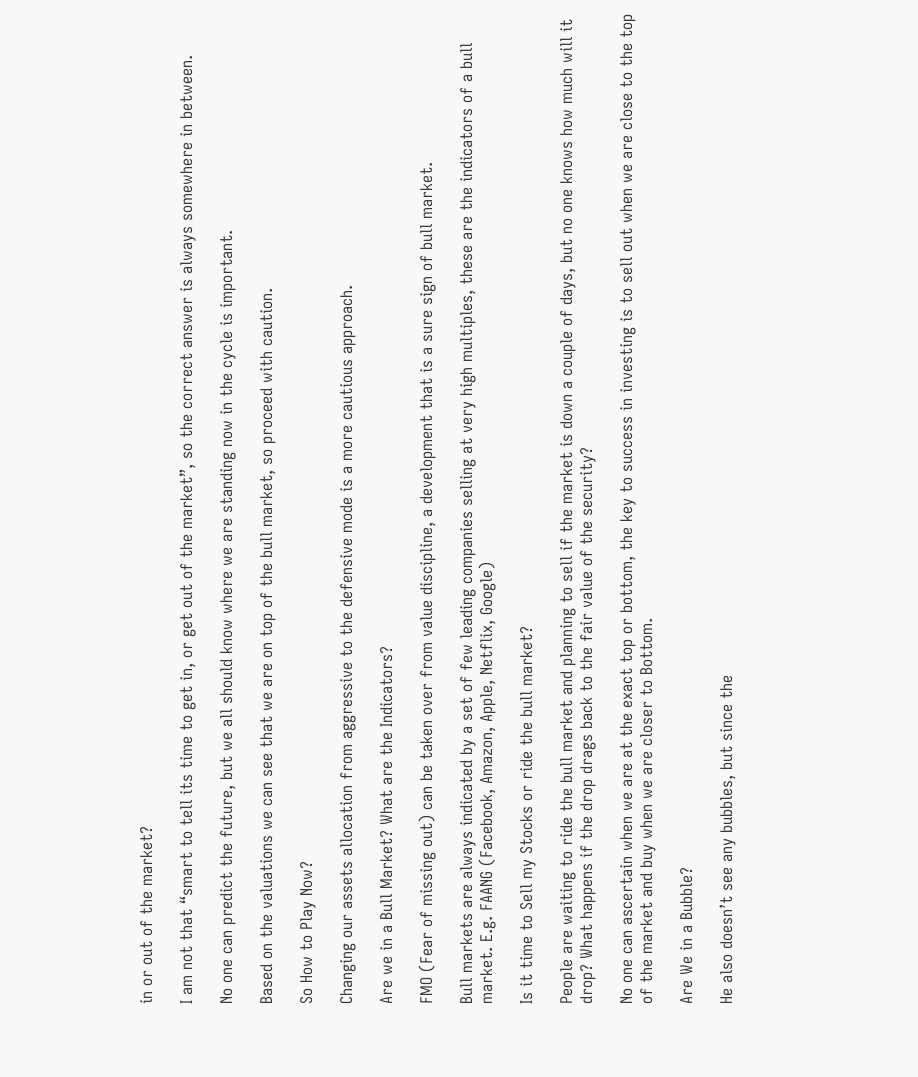in or out of the market?

I am not that “smart to tell its time to get in, or get out of the market”, so the correct answer is always somewhere in between.

No one can predict the future, but we all should know where we are standing now in the cycle is important.

Based on the valuations we can see that we are on top of the bull market, so proceed with caution.

So How to Play Now?

Changing our assets allocation from aggressive to the defensive mode is a more cautious approach.

Are we in a Bull Market? What are the Indicators?

FMO (Fear of missing out) can be taken over from value discipline, a development that is a sure sign of bull market.

Bull markets are always indicated by a set of few leading companies selling at very high multiples, these are the indicators of a bull market. E.g. FAANG (Facebook, Amazon, Apple, Netflix, Google)

Is it time to Sell my Stocks or ride the bull market?

People are waiting to ride the bull market and planning to sell if the market is down a couple of days, but no one knows how much will it drop? What happens if the drop drags back to the fair value of the security?

No one can ascertain when we are at the exact top or bottom, the key to success in investing is to sell out when we are close to the top of the market and buy when we are closer to Bottom.

Are We in a Bubble?

He also doesn’t see any bubbles, but since the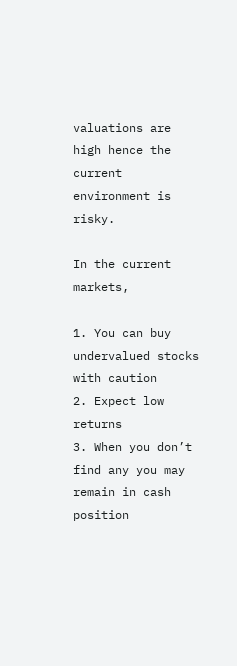valuations are high hence the current environment is risky.

In the current markets,

1. You can buy undervalued stocks with caution
2. Expect low returns
3. When you don’t find any you may remain in cash position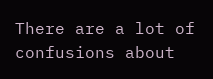There are a lot of confusions about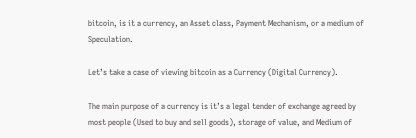bitcoin, is it a currency, an Asset class, Payment Mechanism, or a medium of Speculation.

Let’s take a case of viewing bitcoin as a Currency (Digital Currency).

The main purpose of a currency is it’s a legal tender of exchange agreed by most people (Used to buy and sell goods), storage of value, and Medium of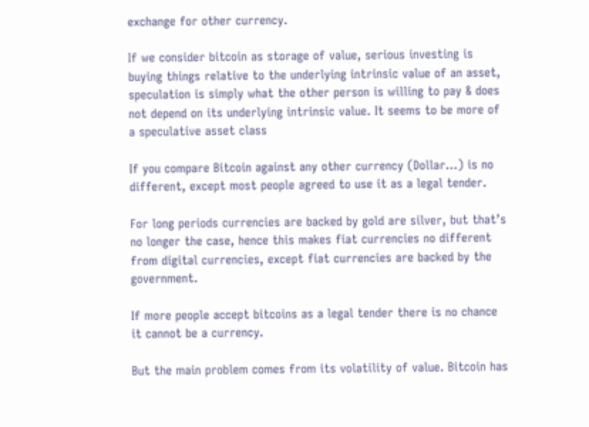exchange for other currency.

If we consider bitcoin as storage of value, serious investing is buying things relative to the underlying intrinsic value of an asset, speculation is simply what the other person is willing to pay & does not depend on its underlying intrinsic value. It seems to be more of a speculative asset class

If you compare Bitcoin against any other currency (Dollar…) is no different, except most people agreed to use it as a legal tender.

For long periods currencies are backed by gold are silver, but that’s no longer the case, hence this makes fiat currencies no different from digital currencies, except fiat currencies are backed by the government.

If more people accept bitcoins as a legal tender there is no chance it cannot be a currency.

But the main problem comes from its volatility of value. Bitcoin has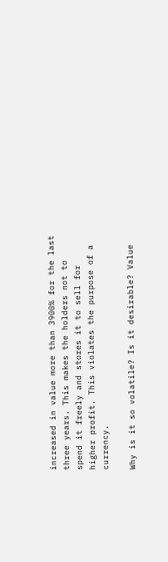increased in value more than 3900% for the last three years. This makes the holders not to spend it freely and stores it to sell for higher profit. This violates the purpose of a currency.

Why is it so volatile? Is it desirable? Value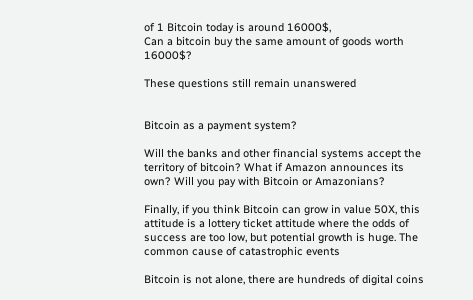of 1 Bitcoin today is around 16000$,
Can a bitcoin buy the same amount of goods worth 16000$?

These questions still remain unanswered


Bitcoin as a payment system?

Will the banks and other financial systems accept the territory of bitcoin? What if Amazon announces its own? Will you pay with Bitcoin or Amazonians?

Finally, if you think Bitcoin can grow in value 50X, this attitude is a lottery ticket attitude where the odds of success are too low, but potential growth is huge. The common cause of catastrophic events

Bitcoin is not alone, there are hundreds of digital coins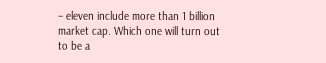– eleven include more than 1 billion market cap. Which one will turn out to be a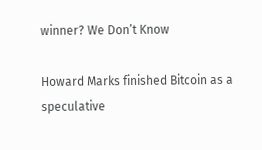winner? We Don’t Know

Howard Marks finished Bitcoin as a speculative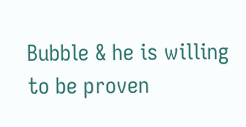Bubble & he is willing to be proven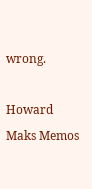wrong.

Howard Maks Memos